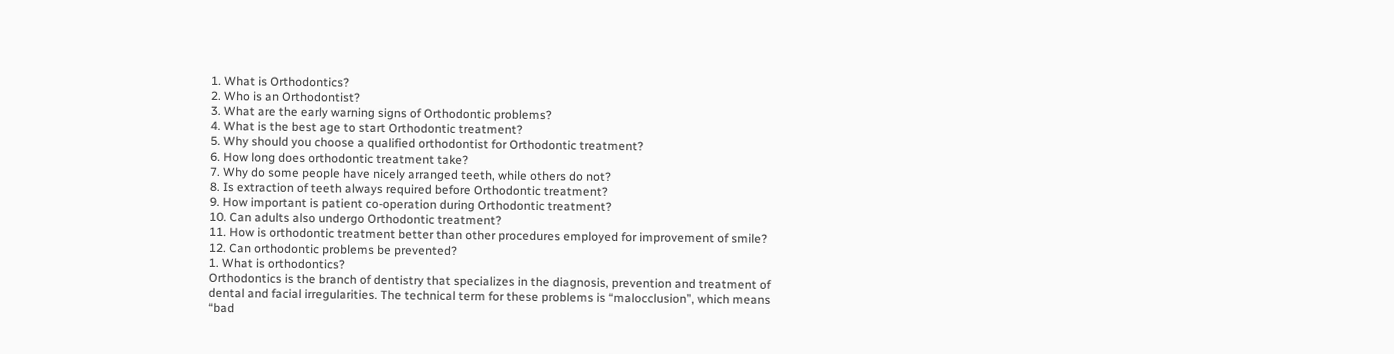1. What is Orthodontics?
2. Who is an Orthodontist?
3. What are the early warning signs of Orthodontic problems?
4. What is the best age to start Orthodontic treatment?
5. Why should you choose a qualified orthodontist for Orthodontic treatment?
6. How long does orthodontic treatment take?
7. Why do some people have nicely arranged teeth, while others do not?
8. Is extraction of teeth always required before Orthodontic treatment?
9. How important is patient co-operation during Orthodontic treatment?
10. Can adults also undergo Orthodontic treatment?
11. How is orthodontic treatment better than other procedures employed for improvement of smile?
12. Can orthodontic problems be prevented?
1. What is orthodontics?
Orthodontics is the branch of dentistry that specializes in the diagnosis, prevention and treatment of dental and facial irregularities. The technical term for these problems is “malocclusion”, which means “bad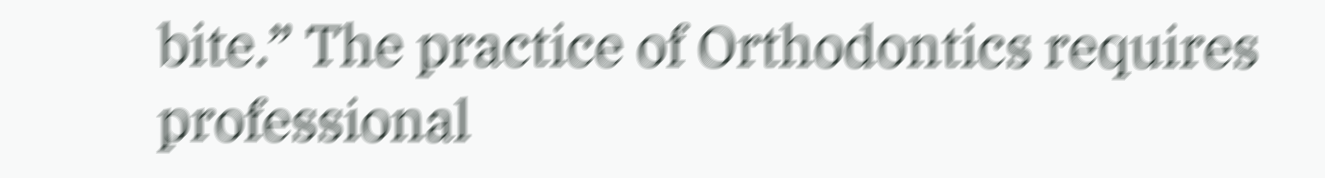bite.” The practice of Orthodontics requires professional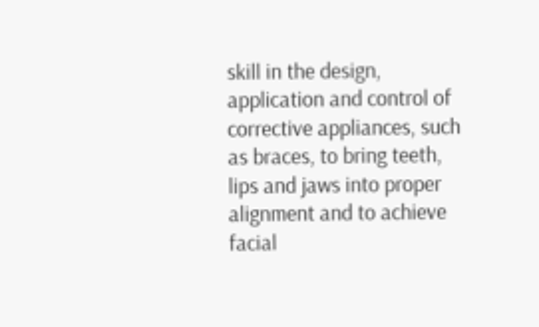skill in the design, application and control of corrective appliances, such as braces, to bring teeth, lips and jaws into proper alignment and to achieve facial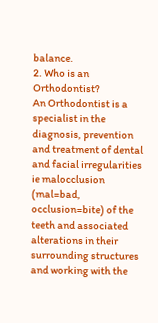balance.
2. Who is an Orthodontist?
An Orthodontist is a specialist in the diagnosis, prevention and treatment of dental and facial irregularities ie malocclusion (mal=bad, occlusion=bite) of the teeth and associated alterations in their surrounding structures and working with the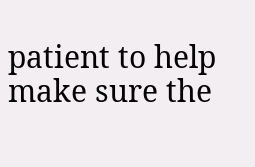patient to help make sure the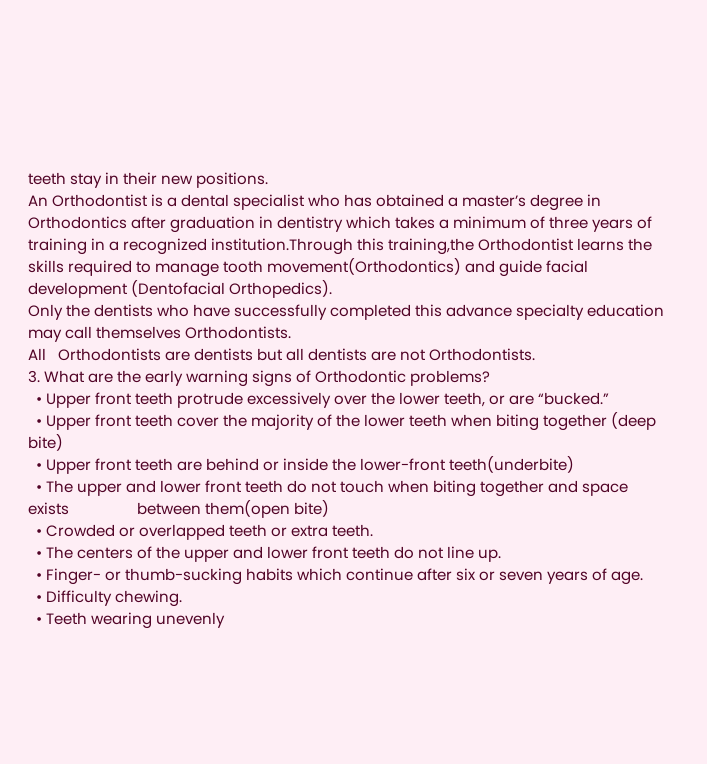teeth stay in their new positions.
An Orthodontist is a dental specialist who has obtained a master’s degree in Orthodontics after graduation in dentistry which takes a minimum of three years of training in a recognized institution.Through this training,the Orthodontist learns the skills required to manage tooth movement(Orthodontics) and guide facial development (Dentofacial Orthopedics).
Only the dentists who have successfully completed this advance specialty education may call themselves Orthodontists.
All   Orthodontists are dentists but all dentists are not Orthodontists.
3. What are the early warning signs of Orthodontic problems?
  • Upper front teeth protrude excessively over the lower teeth, or are “bucked.”
  • Upper front teeth cover the majority of the lower teeth when biting together (deep bite)
  • Upper front teeth are behind or inside the lower-front teeth(underbite)
  • The upper and lower front teeth do not touch when biting together and space exists                 between them(open bite)
  • Crowded or overlapped teeth or extra teeth.
  • The centers of the upper and lower front teeth do not line up.
  • Finger- or thumb-sucking habits which continue after six or seven years of age.
  • Difficulty chewing.
  • Teeth wearing unevenly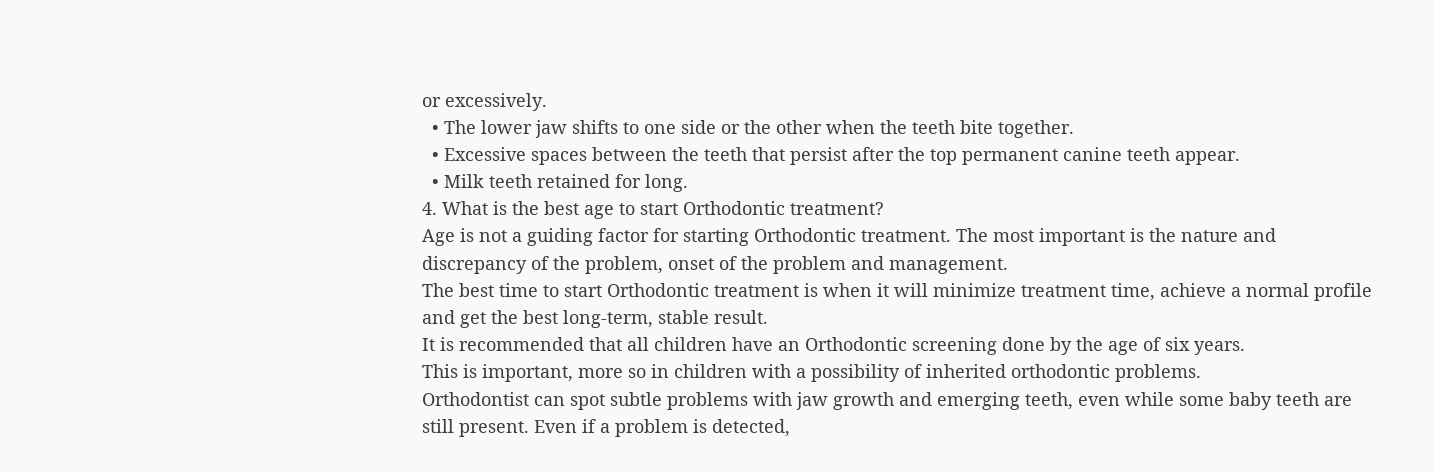or excessively.
  • The lower jaw shifts to one side or the other when the teeth bite together.
  • Excessive spaces between the teeth that persist after the top permanent canine teeth appear.
  • Milk teeth retained for long.
4. What is the best age to start Orthodontic treatment?
Age is not a guiding factor for starting Orthodontic treatment. The most important is the nature and discrepancy of the problem, onset of the problem and management.
The best time to start Orthodontic treatment is when it will minimize treatment time, achieve a normal profile and get the best long-term, stable result.
It is recommended that all children have an Orthodontic screening done by the age of six years.
This is important, more so in children with a possibility of inherited orthodontic problems.
Orthodontist can spot subtle problems with jaw growth and emerging teeth, even while some baby teeth are still present. Even if a problem is detected,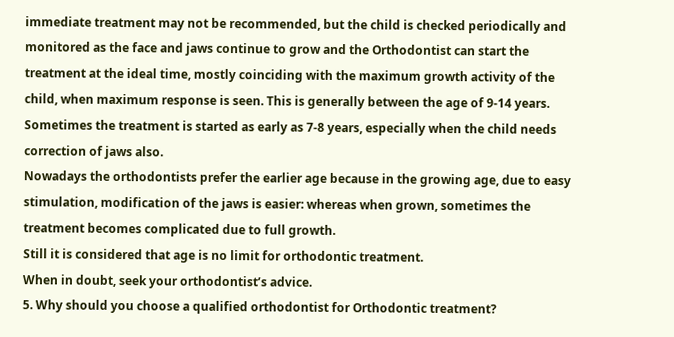immediate treatment may not be recommended, but the child is checked periodically and monitored as the face and jaws continue to grow and the Orthodontist can start the treatment at the ideal time, mostly coinciding with the maximum growth activity of the child, when maximum response is seen. This is generally between the age of 9-14 years. Sometimes the treatment is started as early as 7-8 years, especially when the child needs correction of jaws also.
Nowadays the orthodontists prefer the earlier age because in the growing age, due to easy stimulation, modification of the jaws is easier: whereas when grown, sometimes the treatment becomes complicated due to full growth.
Still it is considered that age is no limit for orthodontic treatment.
When in doubt, seek your orthodontist’s advice.
5. Why should you choose a qualified orthodontist for Orthodontic treatment?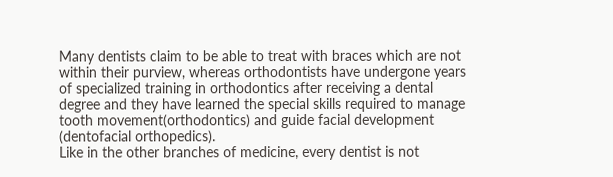Many dentists claim to be able to treat with braces which are not within their purview, whereas orthodontists have undergone years of specialized training in orthodontics after receiving a dental degree and they have learned the special skills required to manage tooth movement(orthodontics) and guide facial development (dentofacial orthopedics).
Like in the other branches of medicine, every dentist is not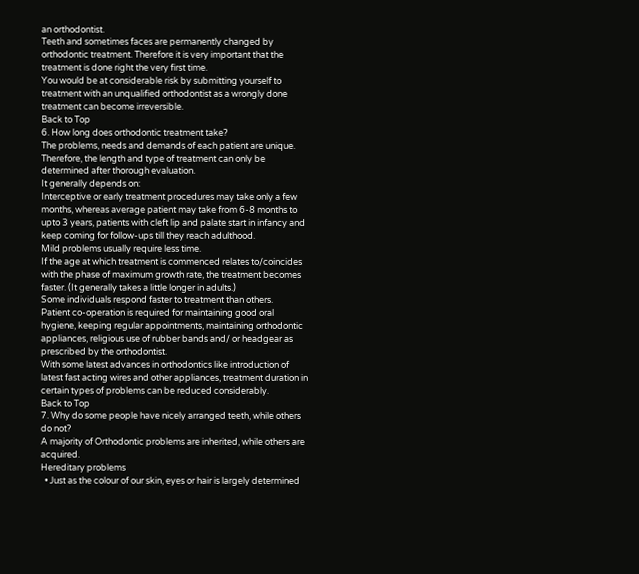an orthodontist.
Teeth and sometimes faces are permanently changed by orthodontic treatment. Therefore it is very important that the treatment is done right the very first time.
You would be at considerable risk by submitting yourself to treatment with an unqualified orthodontist as a wrongly done treatment can become irreversible.
Back to Top
6. How long does orthodontic treatment take?
The problems, needs and demands of each patient are unique.
Therefore, the length and type of treatment can only be determined after thorough evaluation.
It generally depends on:
Interceptive or early treatment procedures may take only a few months, whereas average patient may take from 6-8 months to upto 3 years, patients with cleft lip and palate start in infancy and keep coming for follow-ups till they reach adulthood.
Mild problems usually require less time.
If the age at which treatment is commenced relates to/coincides with the phase of maximum growth rate, the treatment becomes faster. (It generally takes a little longer in adults.)
Some individuals respond faster to treatment than others.
Patient co-operation is required for maintaining good oral hygiene, keeping regular appointments, maintaining orthodontic appliances, religious use of rubber bands and/ or headgear as prescribed by the orthodontist.
With some latest advances in orthodontics like introduction of latest fast acting wires and other appliances, treatment duration in certain types of problems can be reduced considerably.
Back to Top
7. Why do some people have nicely arranged teeth, while others do not?
A majority of Orthodontic problems are inherited, while others are acquired.
Hereditary problems
  • Just as the colour of our skin, eyes or hair is largely determined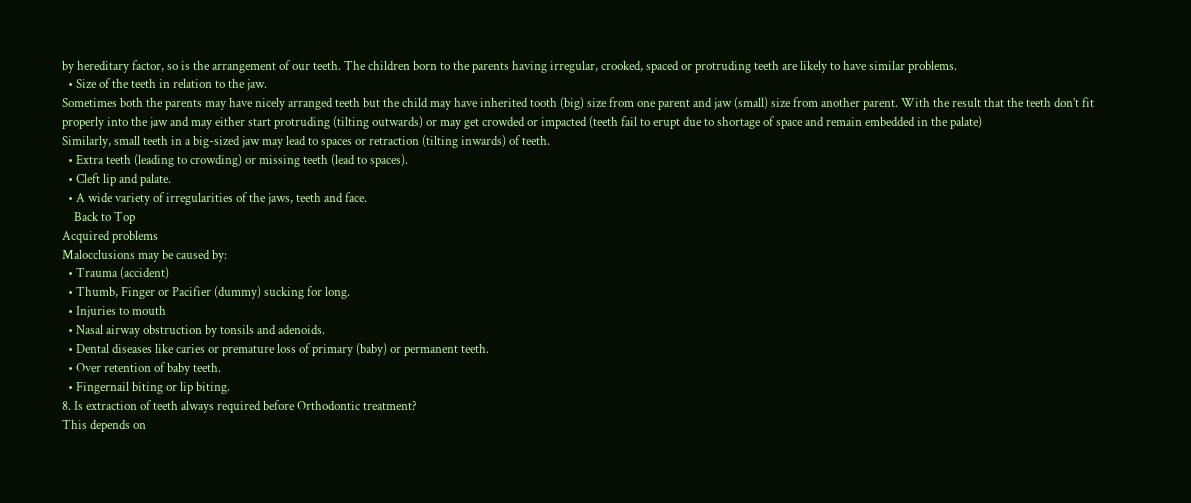by hereditary factor, so is the arrangement of our teeth. The children born to the parents having irregular, crooked, spaced or protruding teeth are likely to have similar problems.
  • Size of the teeth in relation to the jaw.
Sometimes both the parents may have nicely arranged teeth but the child may have inherited tooth (big) size from one parent and jaw (small) size from another parent. With the result that the teeth don’t fit properly into the jaw and may either start protruding (tilting outwards) or may get crowded or impacted (teeth fail to erupt due to shortage of space and remain embedded in the palate)
Similarly, small teeth in a big-sized jaw may lead to spaces or retraction (tilting inwards) of teeth.
  • Extra teeth (leading to crowding) or missing teeth (lead to spaces).
  • Cleft lip and palate.
  • A wide variety of irregularities of the jaws, teeth and face.
    Back to Top
Acquired problems
Malocclusions may be caused by:
  • Trauma (accident)
  • Thumb, Finger or Pacifier (dummy) sucking for long.
  • Injuries to mouth
  • Nasal airway obstruction by tonsils and adenoids.
  • Dental diseases like caries or premature loss of primary (baby) or permanent teeth.
  • Over retention of baby teeth.
  • Fingernail biting or lip biting.
8. Is extraction of teeth always required before Orthodontic treatment?
This depends on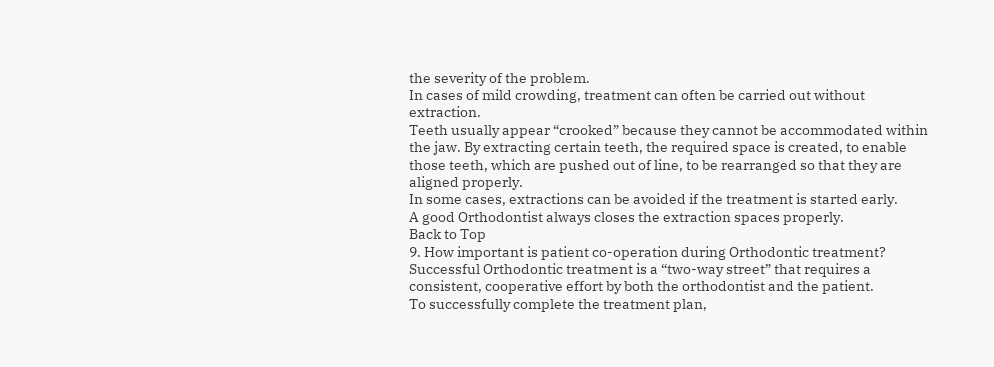the severity of the problem.
In cases of mild crowding, treatment can often be carried out without extraction.
Teeth usually appear “crooked” because they cannot be accommodated within the jaw. By extracting certain teeth, the required space is created, to enable those teeth, which are pushed out of line, to be rearranged so that they are aligned properly.
In some cases, extractions can be avoided if the treatment is started early.
A good Orthodontist always closes the extraction spaces properly.
Back to Top
9. How important is patient co-operation during Orthodontic treatment?
Successful Orthodontic treatment is a “two-way street” that requires a consistent, cooperative effort by both the orthodontist and the patient.
To successfully complete the treatment plan,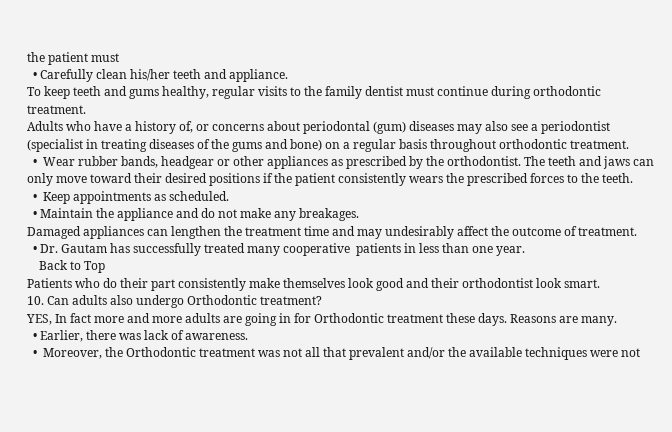the patient must
  • Carefully clean his/her teeth and appliance.
To keep teeth and gums healthy, regular visits to the family dentist must continue during orthodontic treatment.
Adults who have a history of, or concerns about periodontal (gum) diseases may also see a periodontist (specialist in treating diseases of the gums and bone) on a regular basis throughout orthodontic treatment.
  •  Wear rubber bands, headgear or other appliances as prescribed by the orthodontist. The teeth and jaws can only move toward their desired positions if the patient consistently wears the prescribed forces to the teeth.
  •  Keep appointments as scheduled.
  • Maintain the appliance and do not make any breakages.
Damaged appliances can lengthen the treatment time and may undesirably affect the outcome of treatment.
  • Dr. Gautam has successfully treated many cooperative  patients in less than one year.
    Back to Top
Patients who do their part consistently make themselves look good and their orthodontist look smart.
10. Can adults also undergo Orthodontic treatment?
YES, In fact more and more adults are going in for Orthodontic treatment these days. Reasons are many.
  • Earlier, there was lack of awareness.
  •  Moreover, the Orthodontic treatment was not all that prevalent and/or the available techniques were not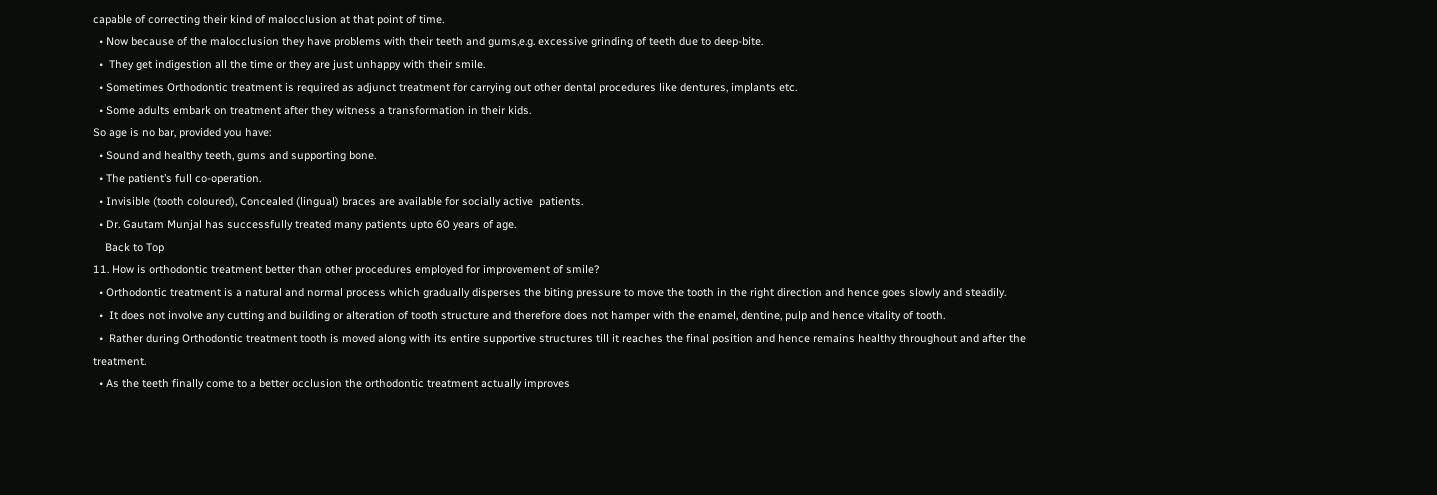capable of correcting their kind of malocclusion at that point of time.
  • Now because of the malocclusion they have problems with their teeth and gums,e.g. excessive grinding of teeth due to deep-bite.
  •  They get indigestion all the time or they are just unhappy with their smile.
  • Sometimes Orthodontic treatment is required as adjunct treatment for carrying out other dental procedures like dentures, implants etc.
  • Some adults embark on treatment after they witness a transformation in their kids.
So age is no bar, provided you have:
  • Sound and healthy teeth, gums and supporting bone.
  • The patient’s full co-operation.
  • Invisible (tooth coloured), Concealed (lingual) braces are available for socially active  patients.
  • Dr. Gautam Munjal has successfully treated many patients upto 60 years of age.
    Back to Top
11. How is orthodontic treatment better than other procedures employed for improvement of smile?
  • Orthodontic treatment is a natural and normal process which gradually disperses the biting pressure to move the tooth in the right direction and hence goes slowly and steadily.
  •  It does not involve any cutting and building or alteration of tooth structure and therefore does not hamper with the enamel, dentine, pulp and hence vitality of tooth.
  •  Rather during Orthodontic treatment tooth is moved along with its entire supportive structures till it reaches the final position and hence remains healthy throughout and after the treatment.
  • As the teeth finally come to a better occlusion the orthodontic treatment actually improves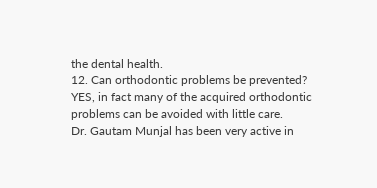the dental health.
12. Can orthodontic problems be prevented?
YES, in fact many of the acquired orthodontic problems can be avoided with little care.
Dr. Gautam Munjal has been very active in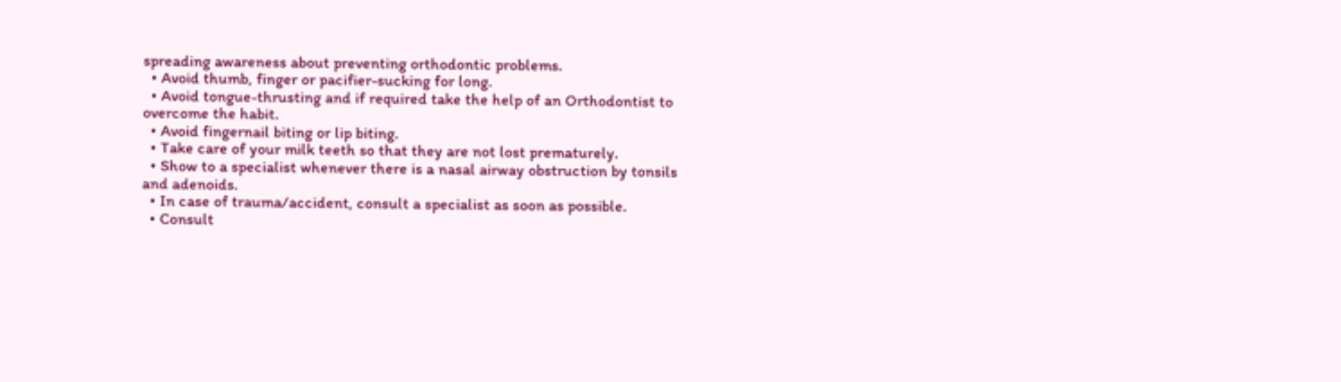spreading awareness about preventing orthodontic problems.
  • Avoid thumb, finger or pacifier-sucking for long.
  • Avoid tongue-thrusting and if required take the help of an Orthodontist to overcome the habit.
  • Avoid fingernail biting or lip biting.
  • Take care of your milk teeth so that they are not lost prematurely.
  • Show to a specialist whenever there is a nasal airway obstruction by tonsils and adenoids.
  • In case of trauma/accident, consult a specialist as soon as possible.
  • Consult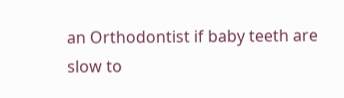an Orthodontist if baby teeth are slow to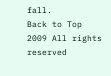fall.
Back to Top
2009 All rights reserved